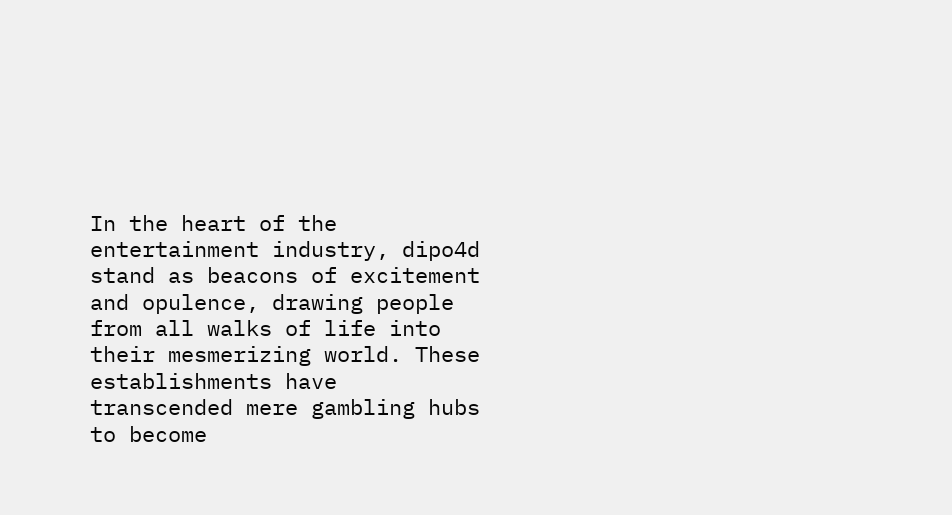In the heart of the entertainment industry, dipo4d stand as beacons of excitement and opulence, drawing people from all walks of life into their mesmerizing world. These establishments have transcended mere gambling hubs to become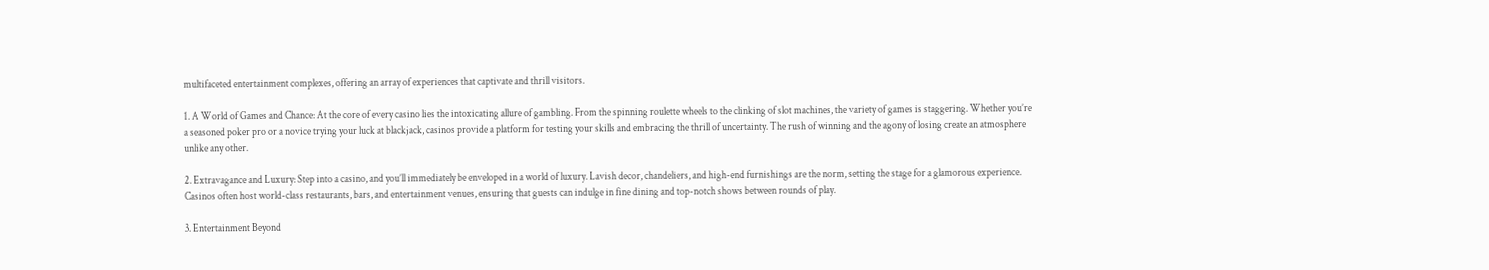multifaceted entertainment complexes, offering an array of experiences that captivate and thrill visitors.

1. A World of Games and Chance: At the core of every casino lies the intoxicating allure of gambling. From the spinning roulette wheels to the clinking of slot machines, the variety of games is staggering. Whether you’re a seasoned poker pro or a novice trying your luck at blackjack, casinos provide a platform for testing your skills and embracing the thrill of uncertainty. The rush of winning and the agony of losing create an atmosphere unlike any other.

2. Extravagance and Luxury: Step into a casino, and you’ll immediately be enveloped in a world of luxury. Lavish decor, chandeliers, and high-end furnishings are the norm, setting the stage for a glamorous experience. Casinos often host world-class restaurants, bars, and entertainment venues, ensuring that guests can indulge in fine dining and top-notch shows between rounds of play.

3. Entertainment Beyond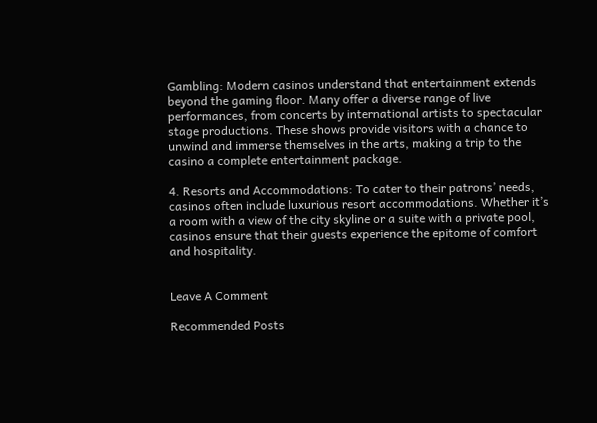Gambling: Modern casinos understand that entertainment extends beyond the gaming floor. Many offer a diverse range of live performances, from concerts by international artists to spectacular stage productions. These shows provide visitors with a chance to unwind and immerse themselves in the arts, making a trip to the casino a complete entertainment package.

4. Resorts and Accommodations: To cater to their patrons’ needs, casinos often include luxurious resort accommodations. Whether it’s a room with a view of the city skyline or a suite with a private pool, casinos ensure that their guests experience the epitome of comfort and hospitality.


Leave A Comment

Recommended Posts